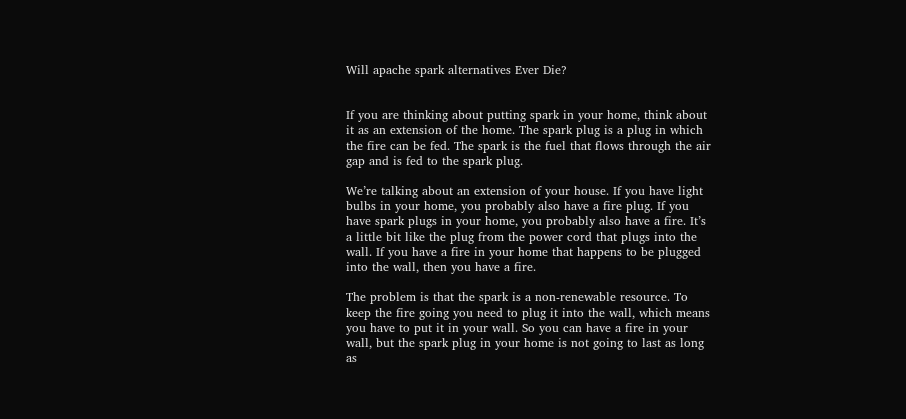Will apache spark alternatives Ever Die?


If you are thinking about putting spark in your home, think about it as an extension of the home. The spark plug is a plug in which the fire can be fed. The spark is the fuel that flows through the air gap and is fed to the spark plug.

We’re talking about an extension of your house. If you have light bulbs in your home, you probably also have a fire plug. If you have spark plugs in your home, you probably also have a fire. It’s a little bit like the plug from the power cord that plugs into the wall. If you have a fire in your home that happens to be plugged into the wall, then you have a fire.

The problem is that the spark is a non-renewable resource. To keep the fire going you need to plug it into the wall, which means you have to put it in your wall. So you can have a fire in your wall, but the spark plug in your home is not going to last as long as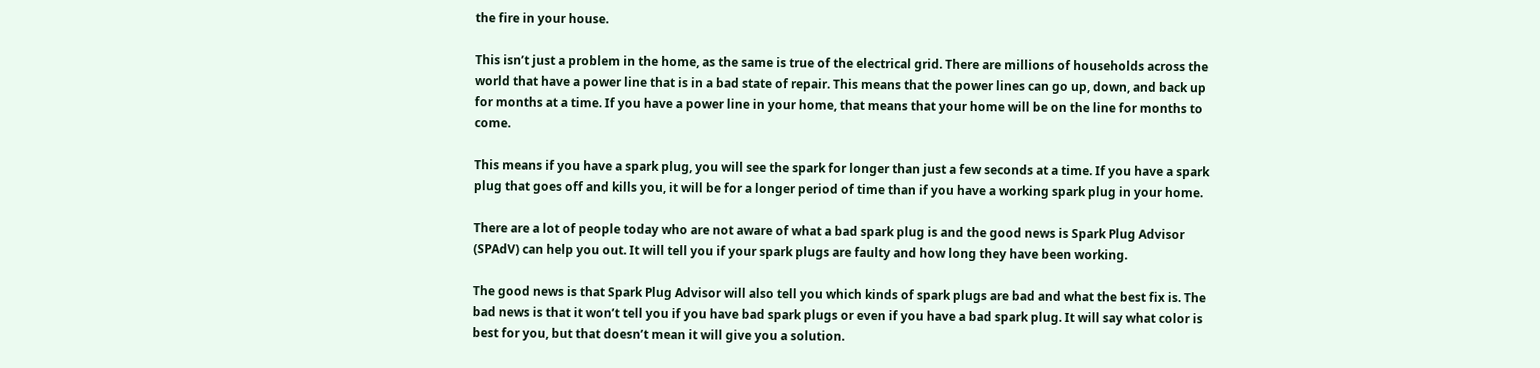the fire in your house.

This isn’t just a problem in the home, as the same is true of the electrical grid. There are millions of households across the world that have a power line that is in a bad state of repair. This means that the power lines can go up, down, and back up for months at a time. If you have a power line in your home, that means that your home will be on the line for months to come.

This means if you have a spark plug, you will see the spark for longer than just a few seconds at a time. If you have a spark plug that goes off and kills you, it will be for a longer period of time than if you have a working spark plug in your home.

There are a lot of people today who are not aware of what a bad spark plug is and the good news is Spark Plug Advisor (SPAdV) can help you out. It will tell you if your spark plugs are faulty and how long they have been working.

The good news is that Spark Plug Advisor will also tell you which kinds of spark plugs are bad and what the best fix is. The bad news is that it won’t tell you if you have bad spark plugs or even if you have a bad spark plug. It will say what color is best for you, but that doesn’t mean it will give you a solution.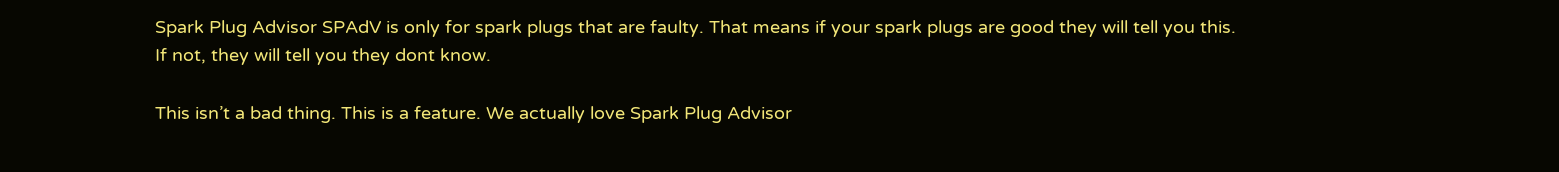Spark Plug Advisor SPAdV is only for spark plugs that are faulty. That means if your spark plugs are good they will tell you this. If not, they will tell you they dont know.

This isn’t a bad thing. This is a feature. We actually love Spark Plug Advisor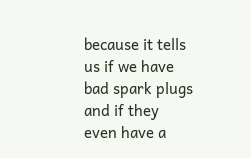because it tells us if we have bad spark plugs and if they even have a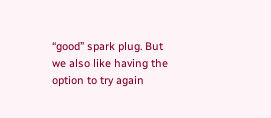“good” spark plug. But we also like having the option to try again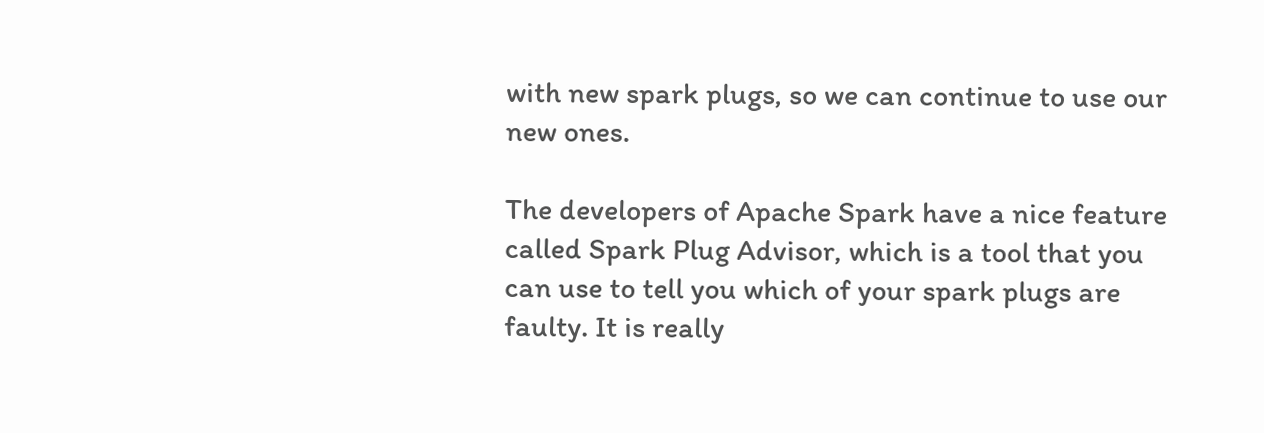with new spark plugs, so we can continue to use our new ones.

The developers of Apache Spark have a nice feature called Spark Plug Advisor, which is a tool that you can use to tell you which of your spark plugs are faulty. It is really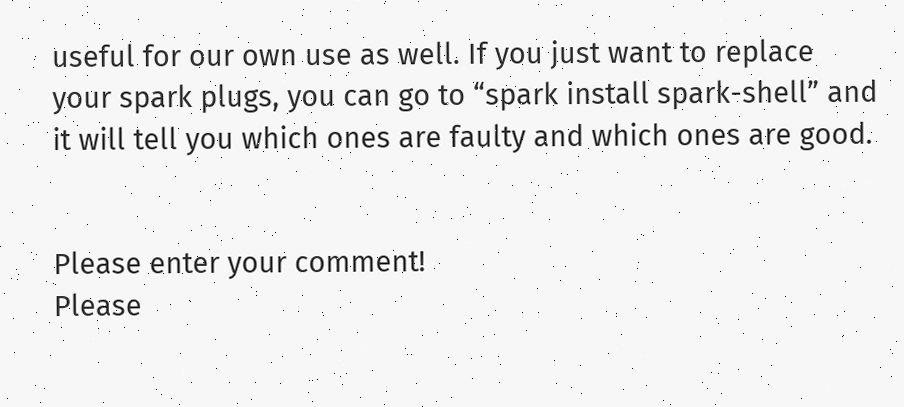useful for our own use as well. If you just want to replace your spark plugs, you can go to “spark install spark-shell” and it will tell you which ones are faulty and which ones are good.


Please enter your comment!
Please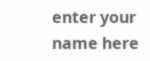enter your name here